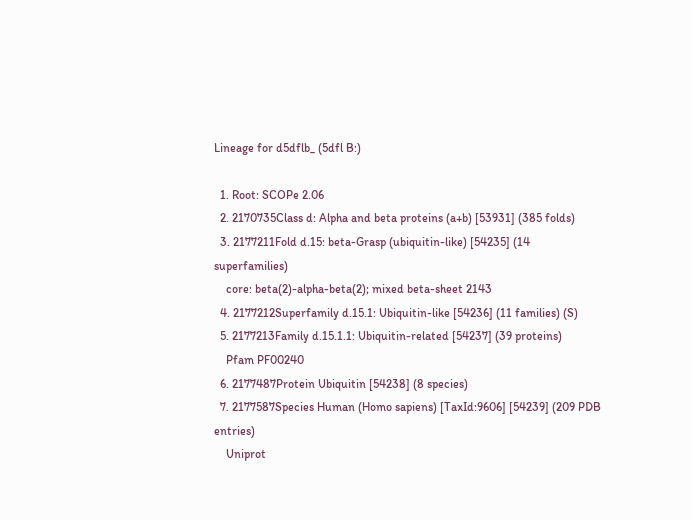Lineage for d5dflb_ (5dfl B:)

  1. Root: SCOPe 2.06
  2. 2170735Class d: Alpha and beta proteins (a+b) [53931] (385 folds)
  3. 2177211Fold d.15: beta-Grasp (ubiquitin-like) [54235] (14 superfamilies)
    core: beta(2)-alpha-beta(2); mixed beta-sheet 2143
  4. 2177212Superfamily d.15.1: Ubiquitin-like [54236] (11 families) (S)
  5. 2177213Family d.15.1.1: Ubiquitin-related [54237] (39 proteins)
    Pfam PF00240
  6. 2177487Protein Ubiquitin [54238] (8 species)
  7. 2177587Species Human (Homo sapiens) [TaxId:9606] [54239] (209 PDB entries)
    Uniprot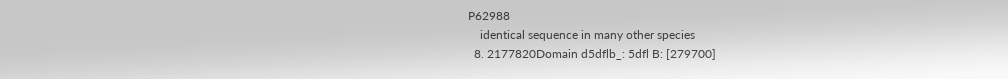P62988
    identical sequence in many other species
  8. 2177820Domain d5dflb_: 5dfl B: [279700]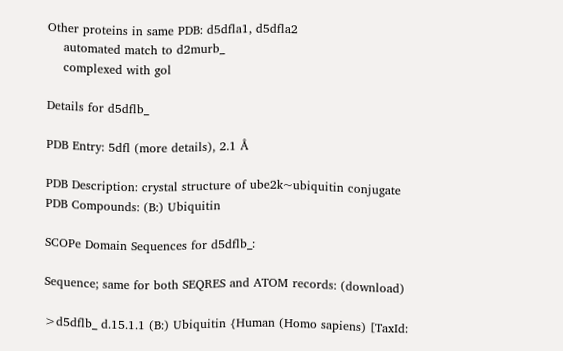Other proteins in same PDB: d5dfla1, d5dfla2
    automated match to d2murb_
    complexed with gol

Details for d5dflb_

PDB Entry: 5dfl (more details), 2.1 Å

PDB Description: crystal structure of ube2k~ubiquitin conjugate
PDB Compounds: (B:) Ubiquitin

SCOPe Domain Sequences for d5dflb_:

Sequence; same for both SEQRES and ATOM records: (download)

>d5dflb_ d.15.1.1 (B:) Ubiquitin {Human (Homo sapiens) [TaxId: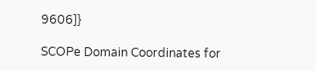9606]}

SCOPe Domain Coordinates for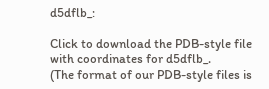d5dflb_:

Click to download the PDB-style file with coordinates for d5dflb_.
(The format of our PDB-style files is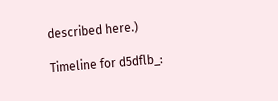described here.)

Timeline for d5dflb_: